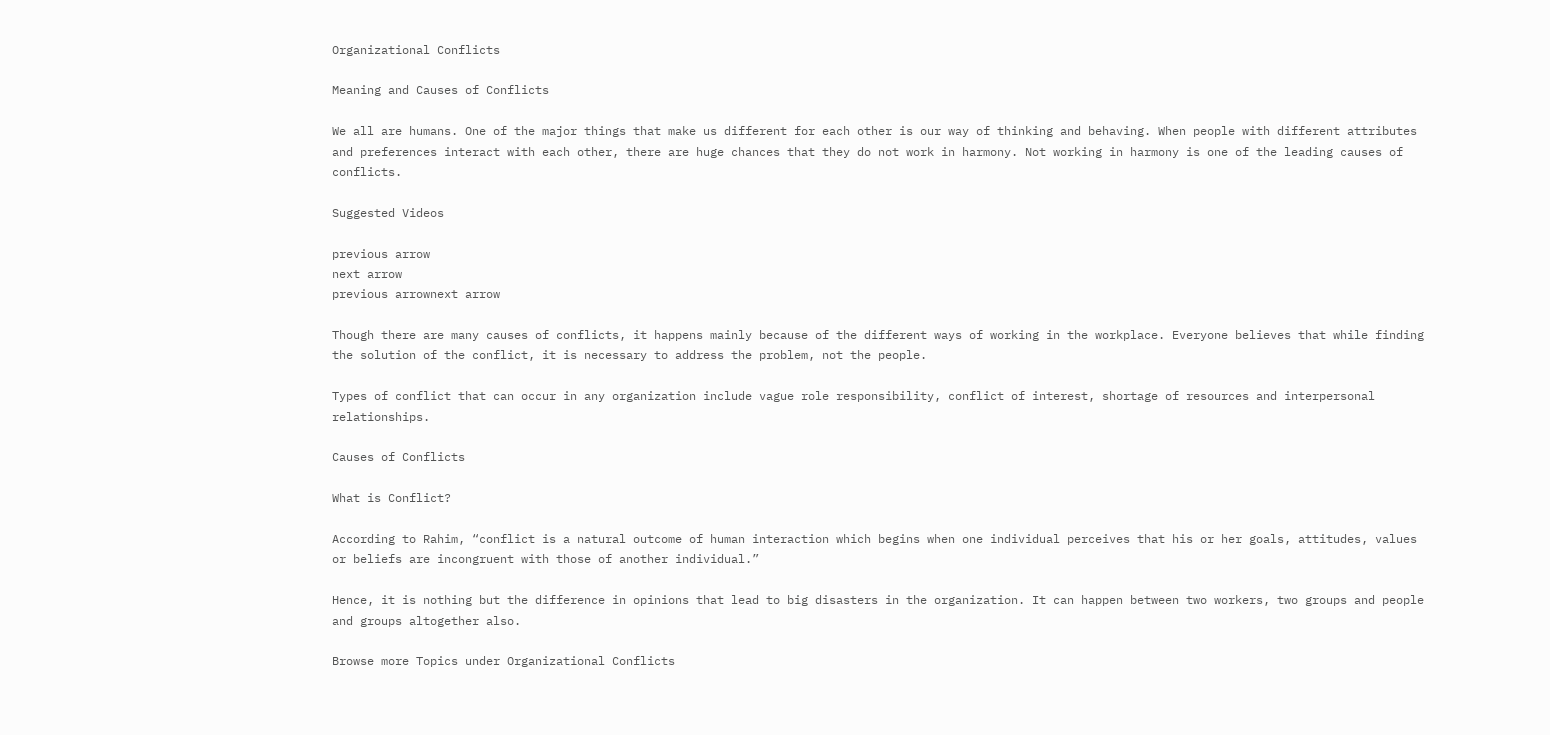Organizational Conflicts

Meaning and Causes of Conflicts

We all are humans. One of the major things that make us different for each other is our way of thinking and behaving. When people with different attributes and preferences interact with each other, there are huge chances that they do not work in harmony. Not working in harmony is one of the leading causes of conflicts.

Suggested Videos

previous arrow
next arrow
previous arrownext arrow

Though there are many causes of conflicts, it happens mainly because of the different ways of working in the workplace. Everyone believes that while finding the solution of the conflict, it is necessary to address the problem, not the people.

Types of conflict that can occur in any organization include vague role responsibility, conflict of interest, shortage of resources and interpersonal relationships.

Causes of Conflicts

What is Conflict?

According to Rahim, “conflict is a natural outcome of human interaction which begins when one individual perceives that his or her goals, attitudes, values or beliefs are incongruent with those of another individual.”

Hence, it is nothing but the difference in opinions that lead to big disasters in the organization. It can happen between two workers, two groups and people and groups altogether also.

Browse more Topics under Organizational Conflicts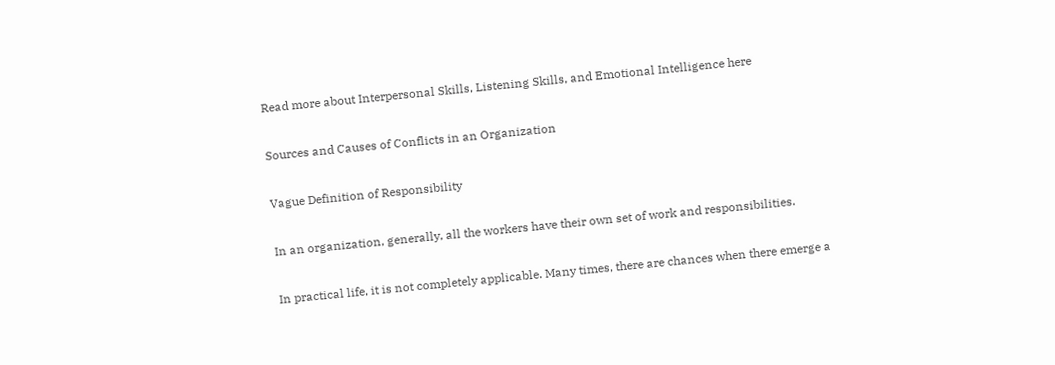Read more about Interpersonal Skills, Listening Skills, and Emotional Intelligence here

Sources and Causes of Conflicts in an Organization

Vague Definition of Responsibility

In an organization, generally, all the workers have their own set of work and responsibilities.

In practical life, it is not completely applicable. Many times, there are chances when there emerge a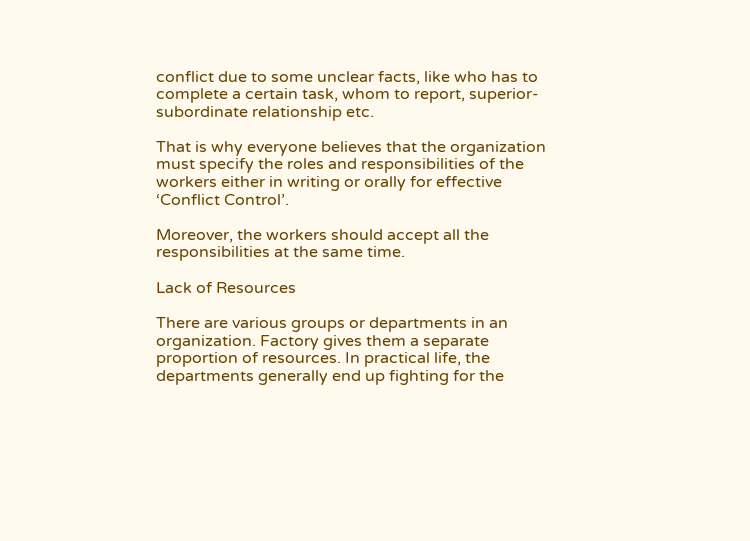conflict due to some unclear facts, like who has to complete a certain task, whom to report, superior-subordinate relationship etc.

That is why everyone believes that the organization must specify the roles and responsibilities of the workers either in writing or orally for effective ‘Conflict Control’.

Moreover, the workers should accept all the responsibilities at the same time.

Lack of Resources

There are various groups or departments in an organization. Factory gives them a separate proportion of resources. In practical life, the departments generally end up fighting for the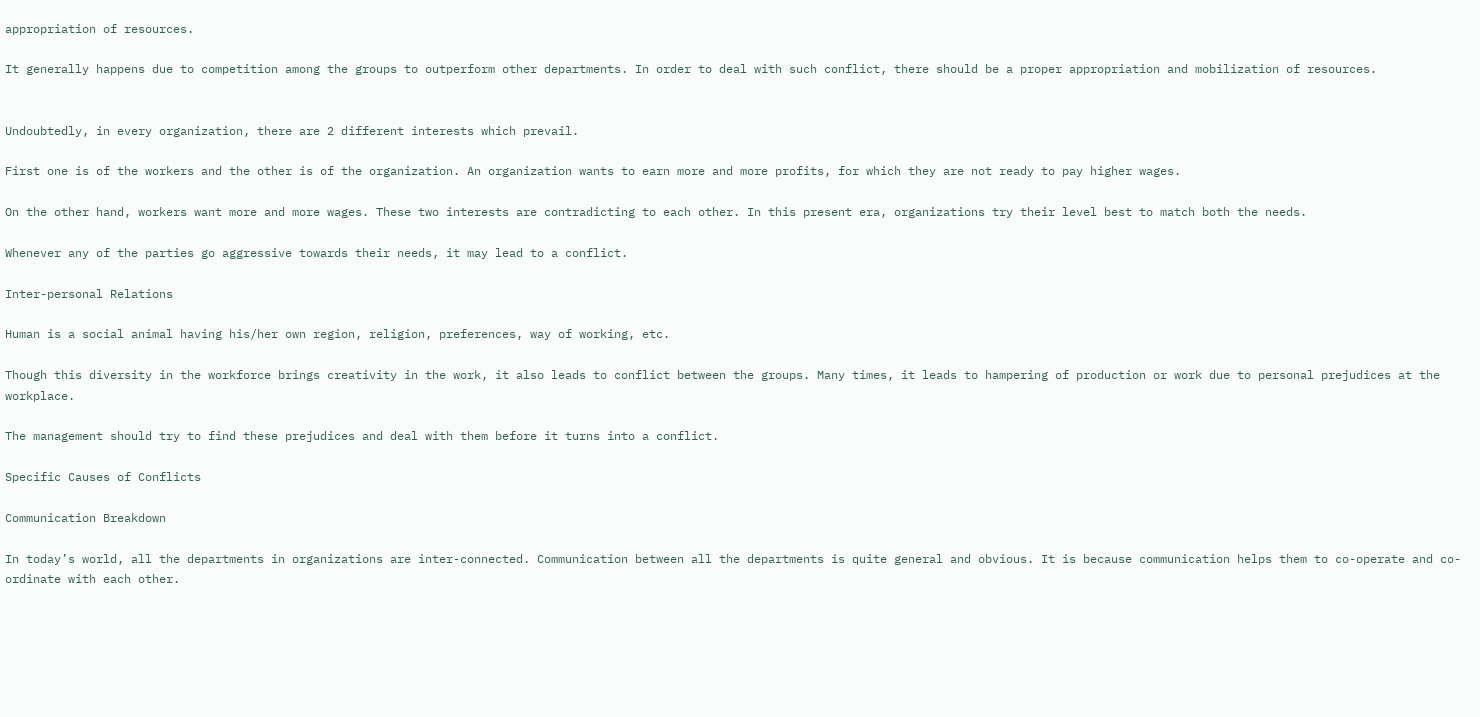appropriation of resources.

It generally happens due to competition among the groups to outperform other departments. In order to deal with such conflict, there should be a proper appropriation and mobilization of resources.


Undoubtedly, in every organization, there are 2 different interests which prevail.

First one is of the workers and the other is of the organization. An organization wants to earn more and more profits, for which they are not ready to pay higher wages.

On the other hand, workers want more and more wages. These two interests are contradicting to each other. In this present era, organizations try their level best to match both the needs.

Whenever any of the parties go aggressive towards their needs, it may lead to a conflict.

Inter-personal Relations

Human is a social animal having his/her own region, religion, preferences, way of working, etc.

Though this diversity in the workforce brings creativity in the work, it also leads to conflict between the groups. Many times, it leads to hampering of production or work due to personal prejudices at the workplace.

The management should try to find these prejudices and deal with them before it turns into a conflict.

Specific Causes of Conflicts

Communication Breakdown

In today’s world, all the departments in organizations are inter-connected. Communication between all the departments is quite general and obvious. It is because communication helps them to co-operate and co-ordinate with each other.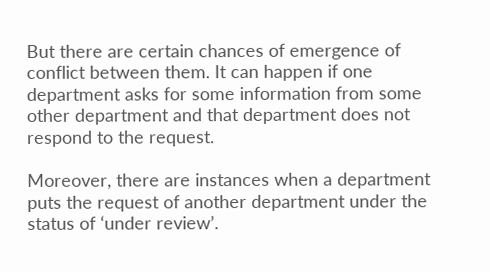But there are certain chances of emergence of conflict between them. It can happen if one department asks for some information from some other department and that department does not respond to the request.

Moreover, there are instances when a department puts the request of another department under the status of ‘under review’.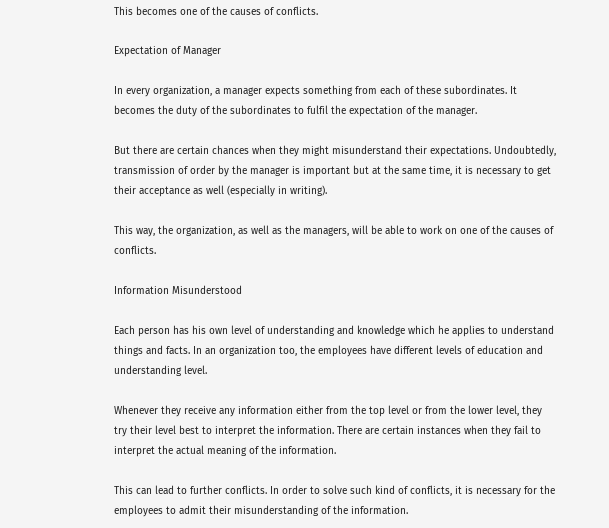This becomes one of the causes of conflicts.

Expectation of Manager

In every organization, a manager expects something from each of these subordinates. It becomes the duty of the subordinates to fulfil the expectation of the manager.

But there are certain chances when they might misunderstand their expectations. Undoubtedly, transmission of order by the manager is important but at the same time, it is necessary to get their acceptance as well (especially in writing).

This way, the organization, as well as the managers, will be able to work on one of the causes of conflicts.

Information Misunderstood

Each person has his own level of understanding and knowledge which he applies to understand things and facts. In an organization too, the employees have different levels of education and understanding level.

Whenever they receive any information either from the top level or from the lower level, they try their level best to interpret the information. There are certain instances when they fail to interpret the actual meaning of the information.

This can lead to further conflicts. In order to solve such kind of conflicts, it is necessary for the employees to admit their misunderstanding of the information.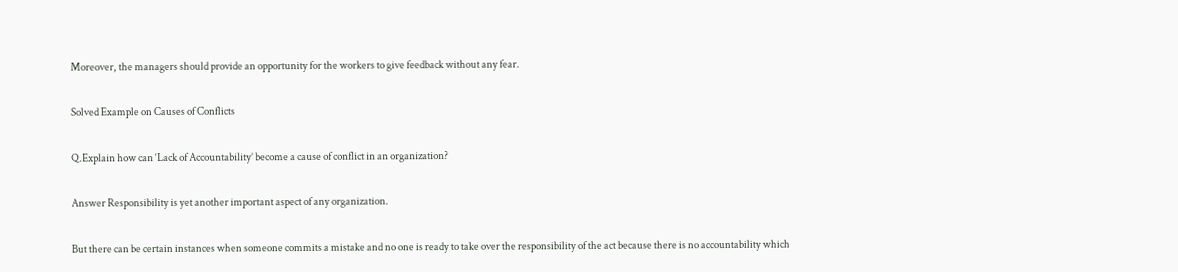Moreover, the managers should provide an opportunity for the workers to give feedback without any fear.

Solved Example on Causes of Conflicts

Q.Explain how can ‘Lack of Accountability’ become a cause of conflict in an organization?

Answer Responsibility is yet another important aspect of any organization.

But there can be certain instances when someone commits a mistake and no one is ready to take over the responsibility of the act because there is no accountability which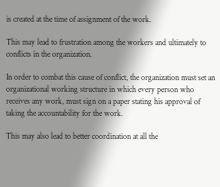is created at the time of assignment of the work.

This may lead to frustration among the workers and ultimately to conflicts in the organization.

In order to combat this cause of conflict, the organization must set an organizational working structure in which every person who receives any work, must sign on a paper stating his approval of taking the accountability for the work.

This may also lead to better coordination at all the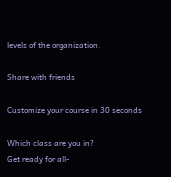levels of the organization.

Share with friends

Customize your course in 30 seconds

Which class are you in?
Get ready for all-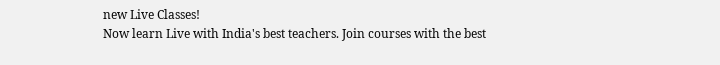new Live Classes!
Now learn Live with India's best teachers. Join courses with the best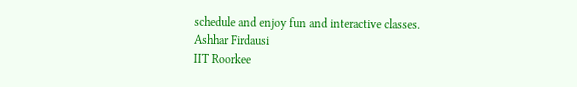schedule and enjoy fun and interactive classes.
Ashhar Firdausi
IIT Roorkee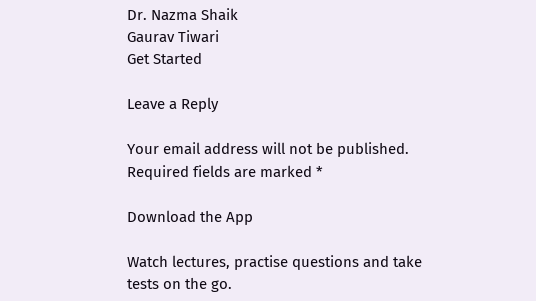Dr. Nazma Shaik
Gaurav Tiwari
Get Started

Leave a Reply

Your email address will not be published. Required fields are marked *

Download the App

Watch lectures, practise questions and take tests on the go.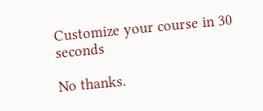Customize your course in 30 seconds

No thanks.